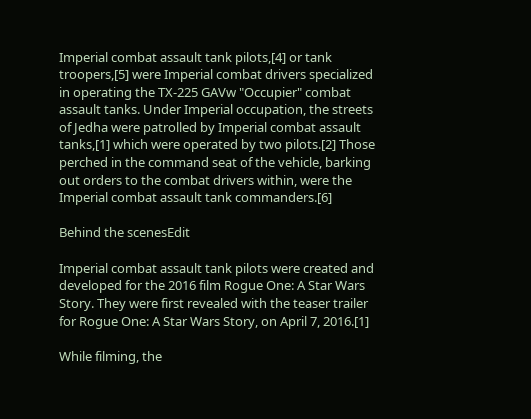Imperial combat assault tank pilots,[4] or tank troopers,[5] were Imperial combat drivers specialized in operating the TX-225 GAVw "Occupier" combat assault tanks. Under Imperial occupation, the streets of Jedha were patrolled by Imperial combat assault tanks,[1] which were operated by two pilots.[2] Those perched in the command seat of the vehicle, barking out orders to the combat drivers within, were the Imperial combat assault tank commanders.[6]

Behind the scenesEdit

Imperial combat assault tank pilots were created and developed for the 2016 film Rogue One: A Star Wars Story. They were first revealed with the teaser trailer for Rogue One: A Star Wars Story, on April 7, 2016.[1]

While filming, the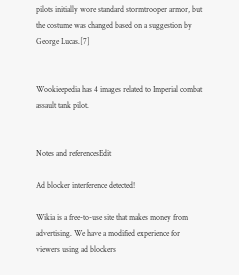pilots initially wore standard stormtrooper armor, but the costume was changed based on a suggestion by George Lucas.[7]


Wookieepedia has 4 images related to Imperial combat assault tank pilot.


Notes and referencesEdit

Ad blocker interference detected!

Wikia is a free-to-use site that makes money from advertising. We have a modified experience for viewers using ad blockers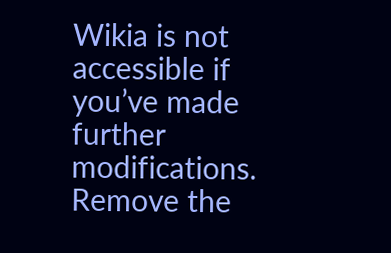Wikia is not accessible if you’ve made further modifications. Remove the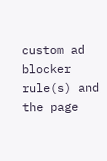custom ad blocker rule(s) and the page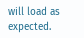will load as expected.